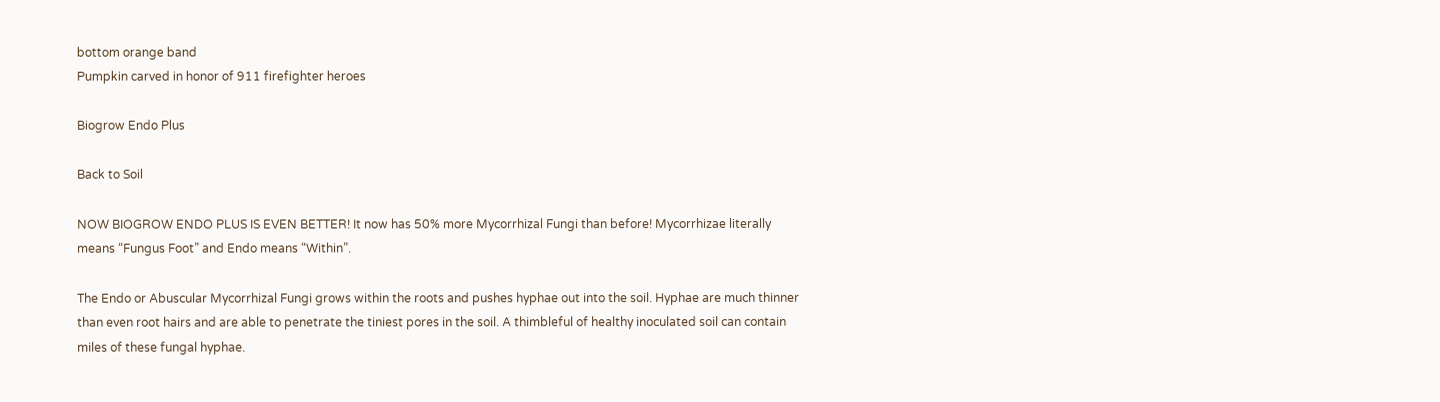bottom orange band
Pumpkin carved in honor of 911 firefighter heroes

Biogrow Endo Plus

Back to Soil

NOW BIOGROW ENDO PLUS IS EVEN BETTER! It now has 50% more Mycorrhizal Fungi than before! Mycorrhizae literally means “Fungus Foot” and Endo means “Within”.

The Endo or Abuscular Mycorrhizal Fungi grows within the roots and pushes hyphae out into the soil. Hyphae are much thinner than even root hairs and are able to penetrate the tiniest pores in the soil. A thimbleful of healthy inoculated soil can contain miles of these fungal hyphae.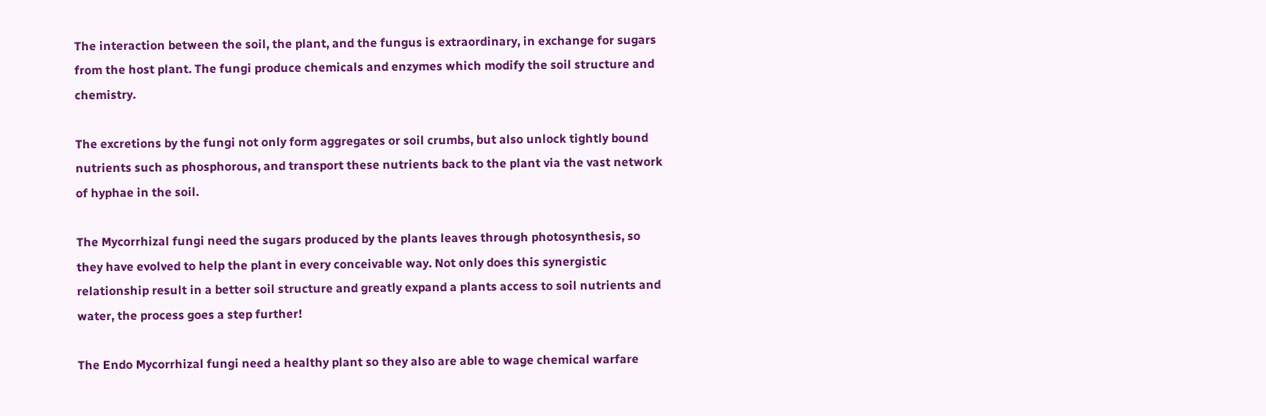The interaction between the soil, the plant, and the fungus is extraordinary, in exchange for sugars from the host plant. The fungi produce chemicals and enzymes which modify the soil structure and chemistry.

The excretions by the fungi not only form aggregates or soil crumbs, but also unlock tightly bound nutrients such as phosphorous, and transport these nutrients back to the plant via the vast network of hyphae in the soil.

The Mycorrhizal fungi need the sugars produced by the plants leaves through photosynthesis, so they have evolved to help the plant in every conceivable way. Not only does this synergistic relationship result in a better soil structure and greatly expand a plants access to soil nutrients and water, the process goes a step further!

The Endo Mycorrhizal fungi need a healthy plant so they also are able to wage chemical warfare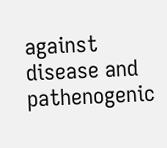against disease and pathenogenic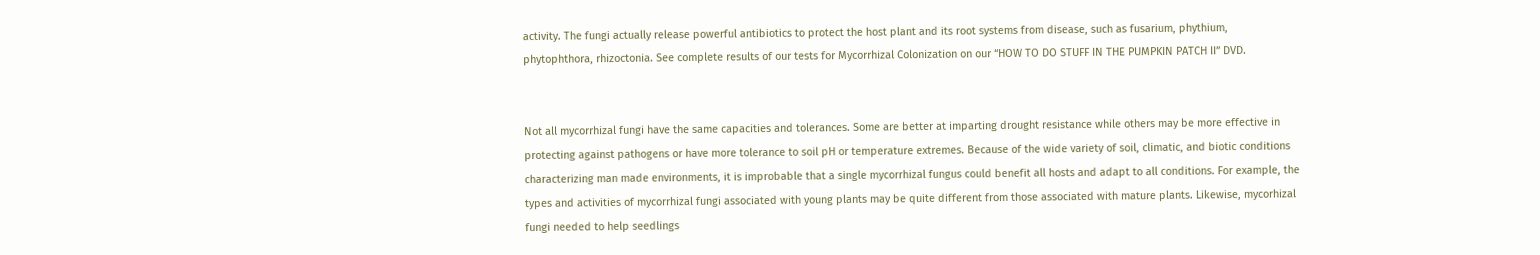activity. The fungi actually release powerful antibiotics to protect the host plant and its root systems from disease, such as fusarium, phythium, phytophthora, rhizoctonia. See complete results of our tests for Mycorrhizal Colonization on our “HOW TO DO STUFF IN THE PUMPKIN PATCH II” DVD.


Not all mycorrhizal fungi have the same capacities and tolerances. Some are better at imparting drought resistance while others may be more effective in protecting against pathogens or have more tolerance to soil pH or temperature extremes. Because of the wide variety of soil, climatic, and biotic conditions characterizing man made environments, it is improbable that a single mycorrhizal fungus could benefit all hosts and adapt to all conditions. For example, the types and activities of mycorrhizal fungi associated with young plants may be quite different from those associated with mature plants. Likewise, mycorhizal fungi needed to help seedlings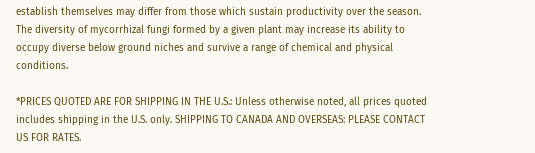establish themselves may differ from those which sustain productivity over the season. The diversity of mycorrhizal fungi formed by a given plant may increase its ability to occupy diverse below ground niches and survive a range of chemical and physical conditions.

*PRICES QUOTED ARE FOR SHIPPING IN THE U.S.: Unless otherwise noted, all prices quoted includes shipping in the U.S. only. SHIPPING TO CANADA AND OVERSEAS: PLEASE CONTACT US FOR RATES.